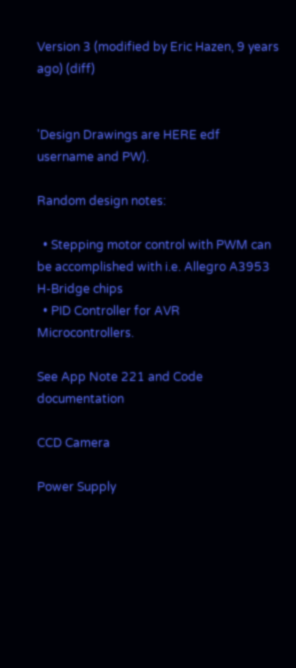Version 3 (modified by Eric Hazen, 9 years ago) (diff)


'Design Drawings are HERE edf username and PW).

Random design notes:

  • Stepping motor control with PWM can be accomplished with i.e. Allegro A3953 H-Bridge chips
  • PID Controller for AVR Microcontrollers.

See App Note 221 and Code documentation

CCD Camera

Power Supply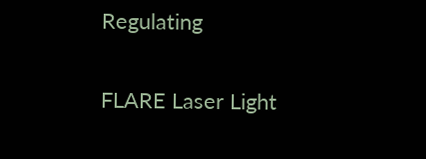Regulating

FLARE Laser Light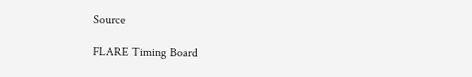Source

FLARE Timing Board